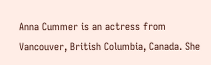Anna Cummer is an actress from Vancouver, British Columbia, Canada. She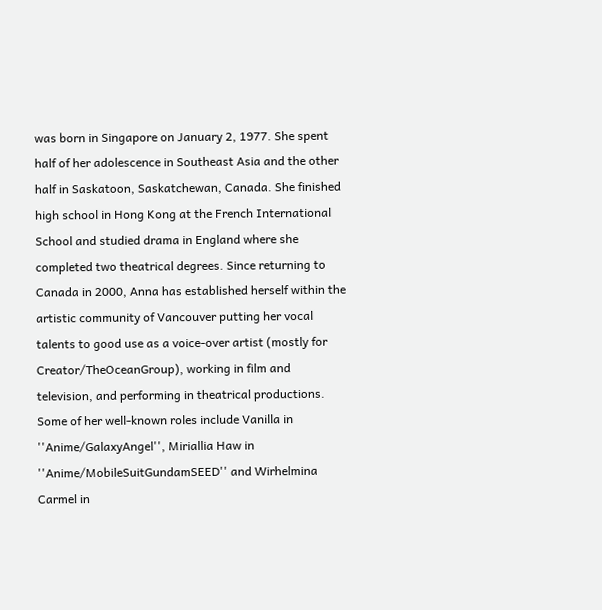was born in Singapore on January 2, 1977. She spent half of her adolescence in Southeast Asia and the other half in Saskatoon, Saskatchewan, Canada. She finished high school in Hong Kong at the French International School and studied drama in England where she completed two theatrical degrees. Since returning to Canada in 2000, Anna has established herself within the artistic community of Vancouver putting her vocal talents to good use as a voice-over artist (mostly for Creator/TheOceanGroup), working in film and television, and performing in theatrical productions. Some of her well-known roles include Vanilla in ''Anime/GalaxyAngel'', Miriallia Haw in ''Anime/MobileSuitGundamSEED'' and Wirhelmina Carmel in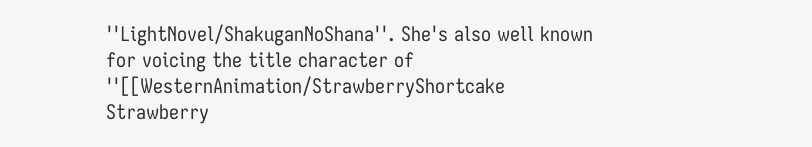''LightNovel/ShakuganNoShana''. She's also well known for voicing the title character of ''[[WesternAnimation/StrawberryShortcake Strawberry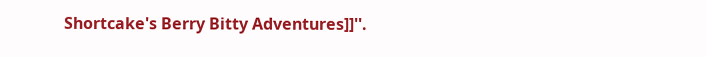Shortcake's Berry Bitty Adventures]]''.